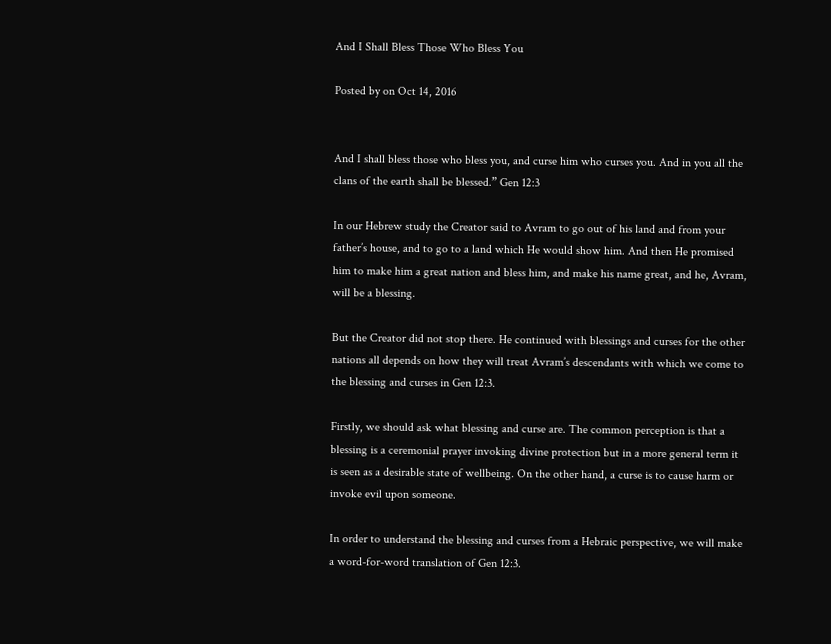And I Shall Bless Those Who Bless You

Posted by on Oct 14, 2016


And I shall bless those who bless you, and curse him who curses you. And in you all the clans of the earth shall be blessed.” Gen 12:3

In our Hebrew study the Creator said to Avram to go out of his land and from your father’s house, and to go to a land which He would show him. And then He promised him to make him a great nation and bless him, and make his name great, and he, Avram, will be a blessing.

But the Creator did not stop there. He continued with blessings and curses for the other nations all depends on how they will treat Avram’s descendants with which we come to the blessing and curses in Gen 12:3.

Firstly, we should ask what blessing and curse are. The common perception is that a blessing is a ceremonial prayer invoking divine protection but in a more general term it is seen as a desirable state of wellbeing. On the other hand, a curse is to cause harm or invoke evil upon someone.

In order to understand the blessing and curses from a Hebraic perspective, we will make a word-for-word translation of Gen 12:3.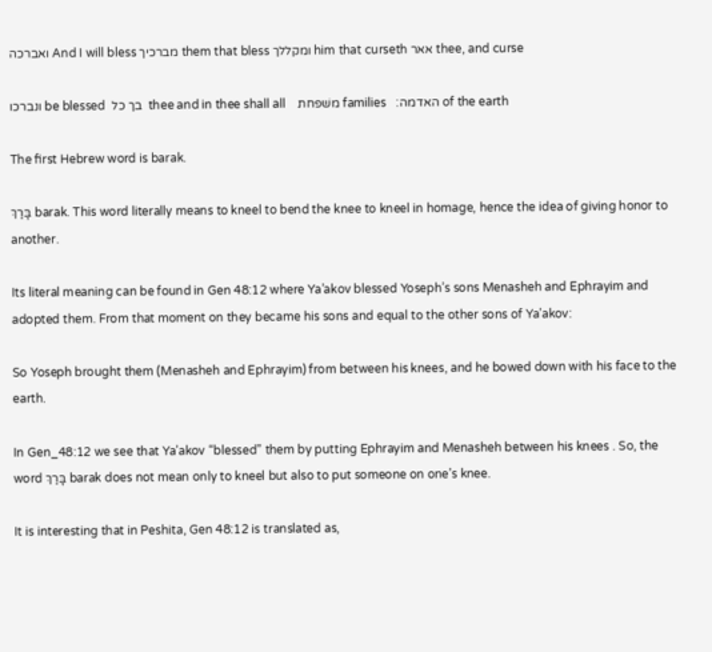ואברכה And I will bless מברכיך them that bless ומקללך him that curseth אאר thee, and curse

ונברכו be blessed  בך כל  thee and in thee shall all    משׁפחת families   האדמה׃ of the earth

The first Hebrew word is barak.

בָּרַךְ barak. This word literally means to kneel to bend the knee to kneel in homage, hence the idea of giving honor to another.

Its literal meaning can be found in Gen 48:12 where Ya’akov blessed Yoseph’s sons Menasheh and Ephrayim and adopted them. From that moment on they became his sons and equal to the other sons of Ya’akov:

So Yoseph brought them (Menasheh and Ephrayim) from between his knees, and he bowed down with his face to the earth.

In Gen_48:12 we see that Ya’akov “blessed” them by putting Ephrayim and Menasheh between his knees . So, the word בָּרַךְ barak does not mean only to kneel but also to put someone on one’s knee.

It is interesting that in Peshita, Gen 48:12 is translated as,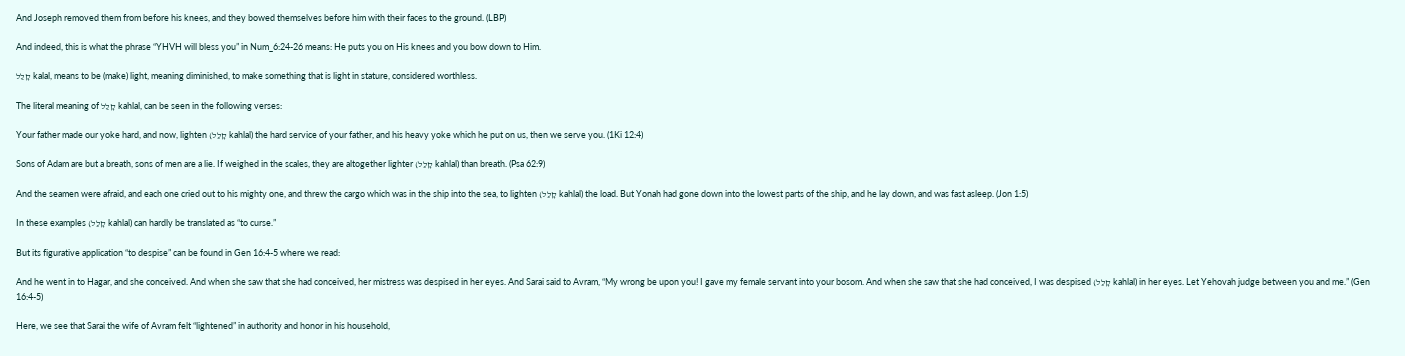And Joseph removed them from before his knees, and they bowed themselves before him with their faces to the ground. (LBP)

And indeed, this is what the phrase “YHVH will bless you” in Num_6:24-26 means: He puts you on His knees and you bow down to Him.

קָלַל kalal, means to be (make) light, meaning diminished, to make something that is light in stature, considered worthless.

The literal meaning of קָלַל kahlal, can be seen in the following verses:

Your father made our yoke hard, and now, lighten (קָלַל kahlal) the hard service of your father, and his heavy yoke which he put on us, then we serve you. (1Ki 12:4)

Sons of Adam are but a breath, sons of men are a lie. If weighed in the scales, they are altogether lighter (קָלַל kahlal) than breath. (Psa 62:9)

And the seamen were afraid, and each one cried out to his mighty one, and threw the cargo which was in the ship into the sea, to lighten (קָלַל kahlal) the load. But Yonah had gone down into the lowest parts of the ship, and he lay down, and was fast asleep. (Jon 1:5)

In these examples (קָלַל kahlal) can hardly be translated as “to curse.”

But its figurative application “to despise” can be found in Gen 16:4-5 where we read:

And he went in to Hagar, and she conceived. And when she saw that she had conceived, her mistress was despised in her eyes. And Sarai said to Avram, “My wrong be upon you! I gave my female servant into your bosom. And when she saw that she had conceived, I was despised (קָלַל kahlal) in her eyes. Let Yehovah judge between you and me.” (Gen 16:4-5)

Here, we see that Sarai the wife of Avram felt “lightened” in authority and honor in his household,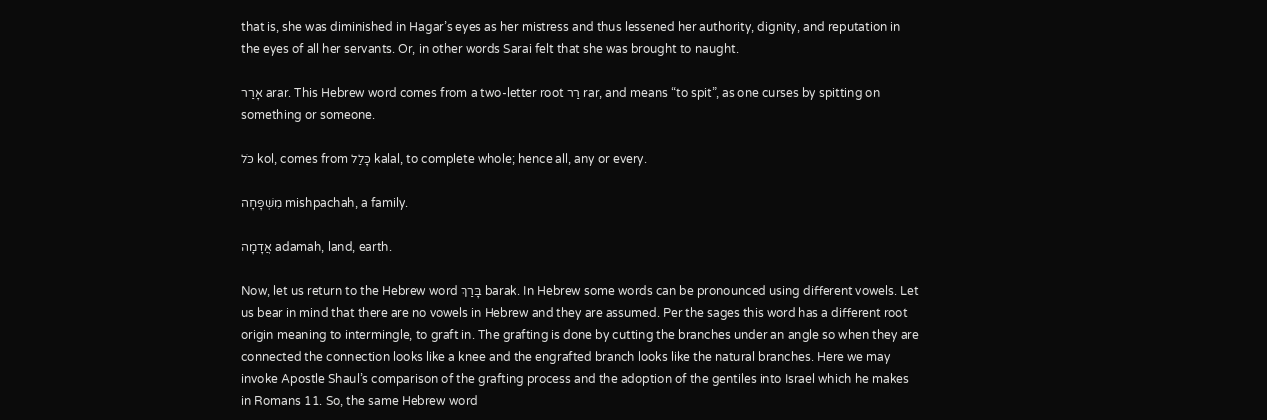that is, she was diminished in Hagar’s eyes as her mistress and thus lessened her authority, dignity, and reputation in the eyes of all her servants. Or, in other words Sarai felt that she was brought to naught.

אָרַר arar. This Hebrew word comes from a two-letter root רַר rar, and means “to spit”, as one curses by spitting on something or someone.

כֹּל kol, comes from כָּלַל kalal, to complete whole; hence all, any or every.

מִשְׁפָּחָה mishpachah, a family.

אֲדָמָה adamah, land, earth.

Now, let us return to the Hebrew word בָּרַךְ barak. In Hebrew some words can be pronounced using different vowels. Let us bear in mind that there are no vowels in Hebrew and they are assumed. Per the sages this word has a different root origin meaning to intermingle, to graft in. The grafting is done by cutting the branches under an angle so when they are connected the connection looks like a knee and the engrafted branch looks like the natural branches. Here we may invoke Apostle Shaul’s comparison of the grafting process and the adoption of the gentiles into Israel which he makes in Romans 11. So, the same Hebrew word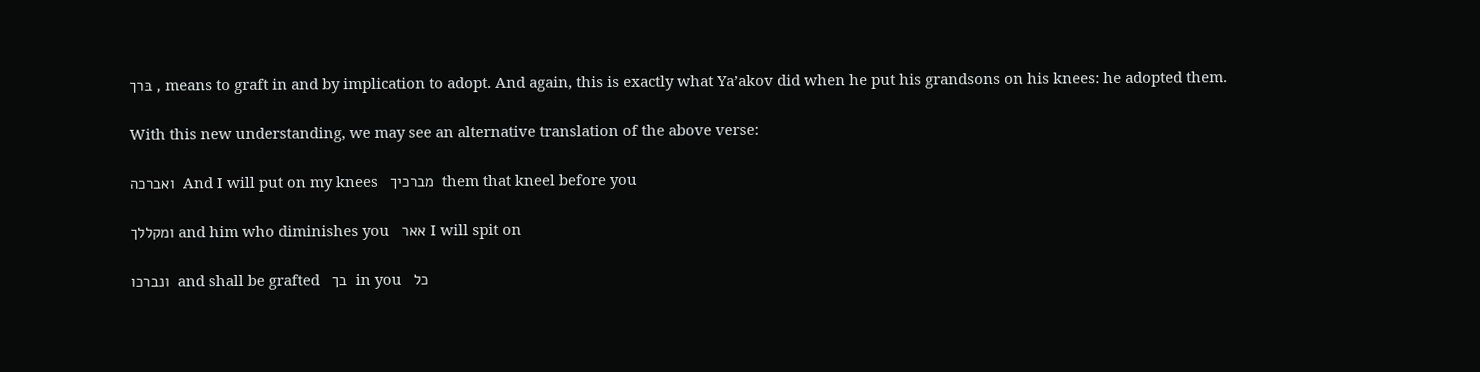בּרך , means to graft in and by implication to adopt. And again, this is exactly what Ya’akov did when he put his grandsons on his knees: he adopted them.

With this new understanding, we may see an alternative translation of the above verse:

ואברכה  And I will put on my knees   מברכיך  them that kneel before you

ומקללך and him who diminishes you   אאר I will spit on

ונברכו  and shall be grafted   בך  in you   כל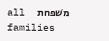all  משׁפחת  families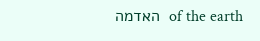האדמה  of the earth